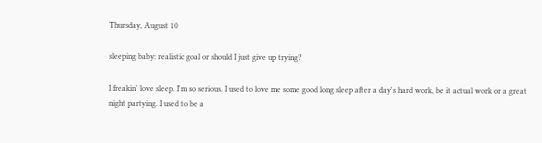Thursday, August 10

sleeping baby: realistic goal or should I just give up trying?

I freakin' love sleep. I'm so serious. I used to love me some good long sleep after a day's hard work, be it actual work or a great night partying. I used to be a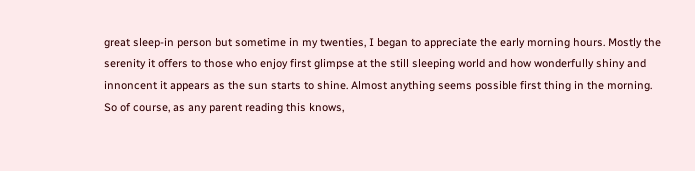great sleep-in person but sometime in my twenties, I began to appreciate the early morning hours. Mostly the serenity it offers to those who enjoy first glimpse at the still sleeping world and how wonderfully shiny and innoncent it appears as the sun starts to shine. Almost anything seems possible first thing in the morning. So of course, as any parent reading this knows,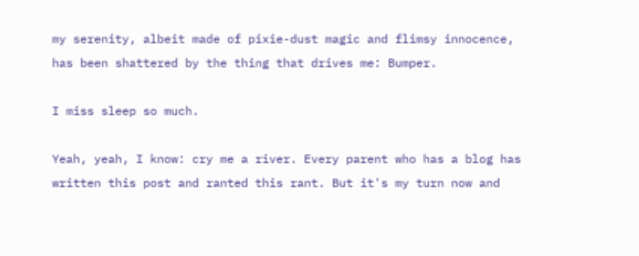my serenity, albeit made of pixie-dust magic and flimsy innocence, has been shattered by the thing that drives me: Bumper.

I miss sleep so much.

Yeah, yeah, I know: cry me a river. Every parent who has a blog has written this post and ranted this rant. But it's my turn now and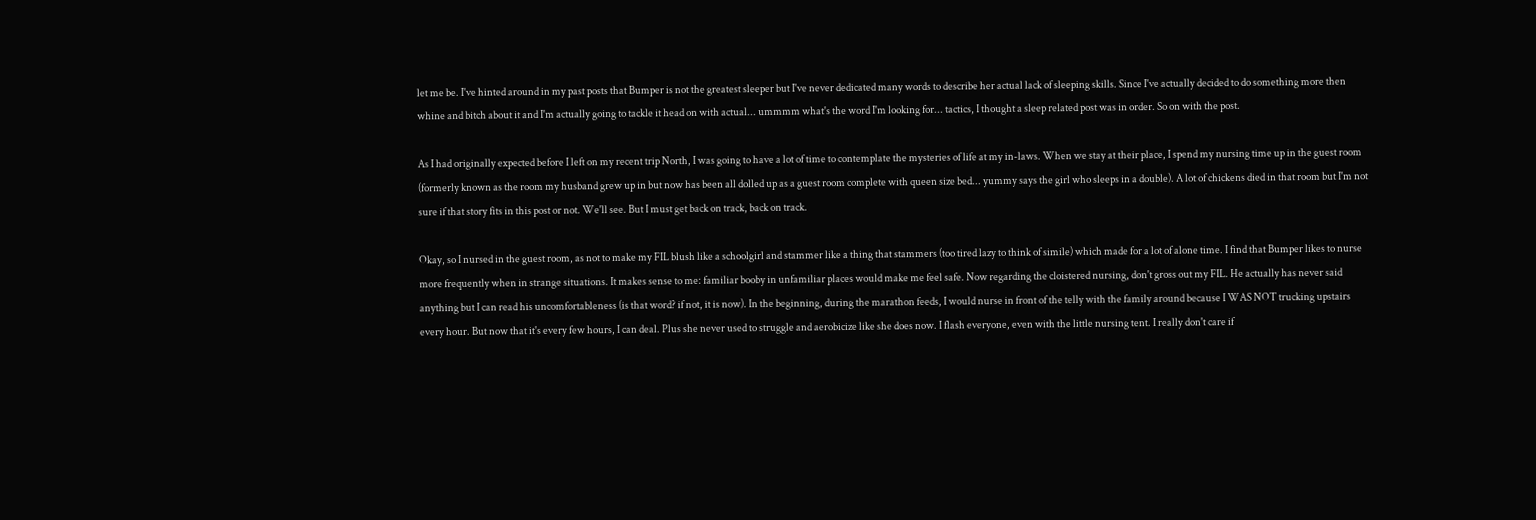let me be. I've hinted around in my past posts that Bumper is not the greatest sleeper but I've never dedicated many words to describe her actual lack of sleeping skills. Since I've actually decided to do something more then whine and bitch about it and I'm actually going to tackle it head on with actual... ummmm what's the word I'm looking for... tactics, I thought a sleep related post was in order. So on with the post.

As I had originally expected before I left on my recent trip North, I was going to have a lot of time to contemplate the mysteries of life at my in-laws. When we stay at their place, I spend my nursing time up in the guest room (formerly known as the room my husband grew up in but now has been all dolled up as a guest room complete with queen size bed... yummy says the girl who sleeps in a double). A lot of chickens died in that room but I'm not sure if that story fits in this post or not. We'll see. But I must get back on track, back on track.

Okay, so I nursed in the guest room, as not to make my FIL blush like a schoolgirl and stammer like a thing that stammers (too tired lazy to think of simile) which made for a lot of alone time. I find that Bumper likes to nurse more frequently when in strange situations. It makes sense to me: familiar booby in unfamiliar places would make me feel safe. Now regarding the cloistered nursing, don't gross out my FIL. He actually has never said anything but I can read his uncomfortableness (is that word? if not, it is now). In the beginning, during the marathon feeds, I would nurse in front of the telly with the family around because I WAS NOT trucking upstairs every hour. But now that it's every few hours, I can deal. Plus she never used to struggle and aerobicize like she does now. I flash everyone, even with the little nursing tent. I really don't care if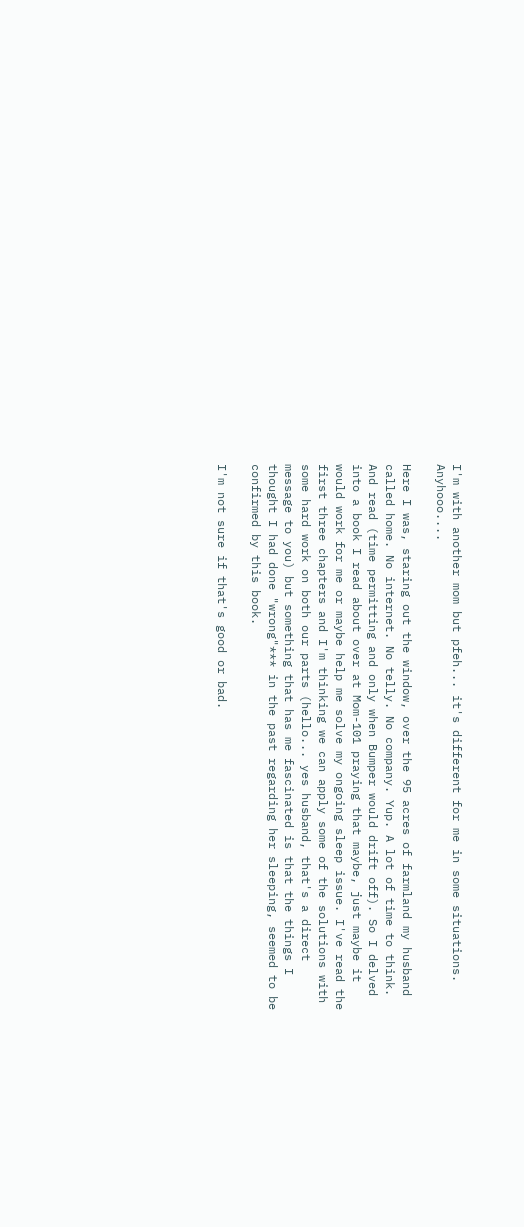I'm with another mom but pfeh... it's different for me in some situations. Anyhooo....

Here I was, staring out the window, over the 95 acres of farmland my husband called home. No internet. No telly. No company. Yup. A lot of time to think. And read (time permitting and only when Bumper would drift off). So I delved into a book I read about over at Mom-101 praying that maybe, just maybe it would work for me or maybe help me solve my ongoing sleep issue. I've read the first three chapters and I'm thinking we can apply some of the solutions with some hard work on both our parts (hello... yes husband, that's a direct message to you) but something that has me fascinated is that the things I thought I had done "wrong"*** in the past regarding her sleeping, seemed to be confirmed by this book.

I'm not sure if that's good or bad.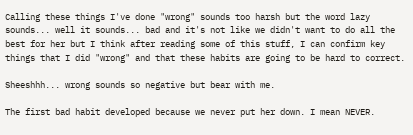Calling these things I've done "wrong" sounds too harsh but the word lazy sounds... well it sounds... bad and it's not like we didn't want to do all the best for her but I think after reading some of this stuff, I can confirm key things that I did "wrong" and that these habits are going to be hard to correct.

Sheeshhh... wrong sounds so negative but bear with me.

The first bad habit developed because we never put her down. I mean NEVER.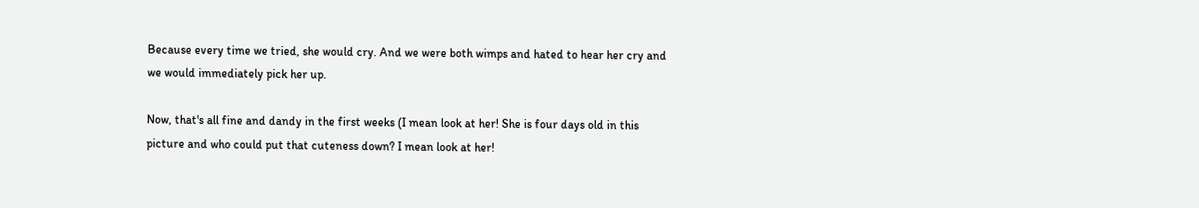Because every time we tried, she would cry. And we were both wimps and hated to hear her cry and we would immediately pick her up.

Now, that's all fine and dandy in the first weeks (I mean look at her! She is four days old in this picture and who could put that cuteness down? I mean look at her!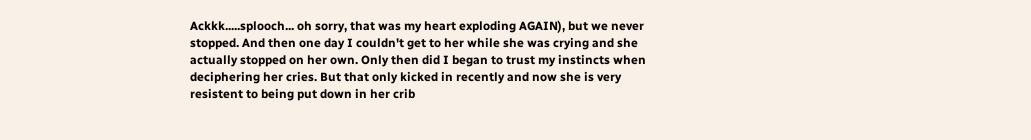Ackkk.....splooch... oh sorry, that was my heart exploding AGAIN), but we never stopped. And then one day I couldn't get to her while she was crying and she actually stopped on her own. Only then did I began to trust my instincts when deciphering her cries. But that only kicked in recently and now she is very resistent to being put down in her crib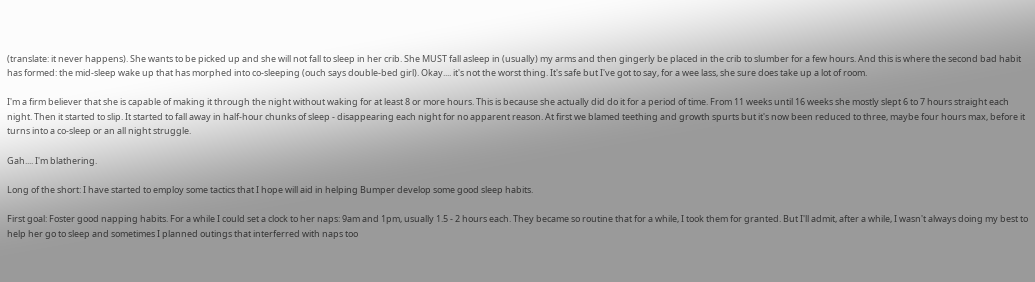(translate: it never happens). She wants to be picked up and she will not fall to sleep in her crib. She MUST fall asleep in (usually) my arms and then gingerly be placed in the crib to slumber for a few hours. And this is where the second bad habit has formed: the mid-sleep wake up that has morphed into co-sleeping (ouch says double-bed girl). Okay.... it's not the worst thing. It's safe but I've got to say, for a wee lass, she sure does take up a lot of room.

I'm a firm believer that she is capable of making it through the night without waking for at least 8 or more hours. This is because she actually did do it for a period of time. From 11 weeks until 16 weeks she mostly slept 6 to 7 hours straight each night. Then it started to slip. It started to fall away in half-hour chunks of sleep - disappearing each night for no apparent reason. At first we blamed teething and growth spurts but it's now been reduced to three, maybe four hours max, before it turns into a co-sleep or an all night struggle.

Gah.... I'm blathering.

Long of the short: I have started to employ some tactics that I hope will aid in helping Bumper develop some good sleep habits.

First goal: Foster good napping habits. For a while I could set a clock to her naps: 9am and 1pm, usually 1.5 - 2 hours each. They became so routine that for a while, I took them for granted. But I'll admit, after a while, I wasn't always doing my best to help her go to sleep and sometimes I planned outings that interferred with naps too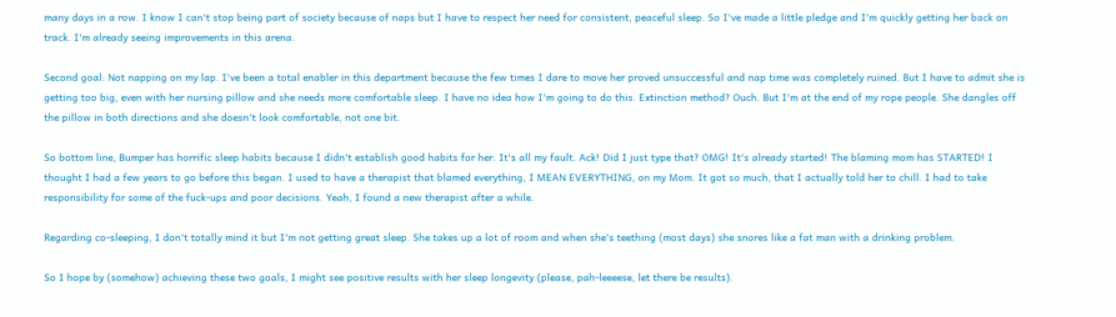many days in a row. I know I can't stop being part of society because of naps but I have to respect her need for consistent, peaceful sleep. So I've made a little pledge and I'm quickly getting her back on track. I'm already seeing improvements in this arena.

Second goal: Not napping on my lap. I've been a total enabler in this department because the few times I dare to move her proved unsuccessful and nap time was completely ruined. But I have to admit she is getting too big, even with her nursing pillow and she needs more comfortable sleep. I have no idea how I'm going to do this. Extinction method? Ouch. But I'm at the end of my rope people. She dangles off the pillow in both directions and she doesn't look comfortable, not one bit.

So bottom line, Bumper has horrific sleep habits because I didn't establish good habits for her. It's all my fault. Ack! Did I just type that? OMG! It's already started! The blaming mom has STARTED! I thought I had a few years to go before this began. I used to have a therapist that blamed everything, I MEAN EVERYTHING, on my Mom. It got so much, that I actually told her to chill. I had to take responsibility for some of the fuck-ups and poor decisions. Yeah, I found a new therapist after a while.

Regarding co-sleeping, I don't totally mind it but I'm not getting great sleep. She takes up a lot of room and when she's teething (most days) she snores like a fat man with a drinking problem.

So I hope by (somehow) achieving these two goals, I might see positive results with her sleep longevity (please, pah-leeeese, let there be results).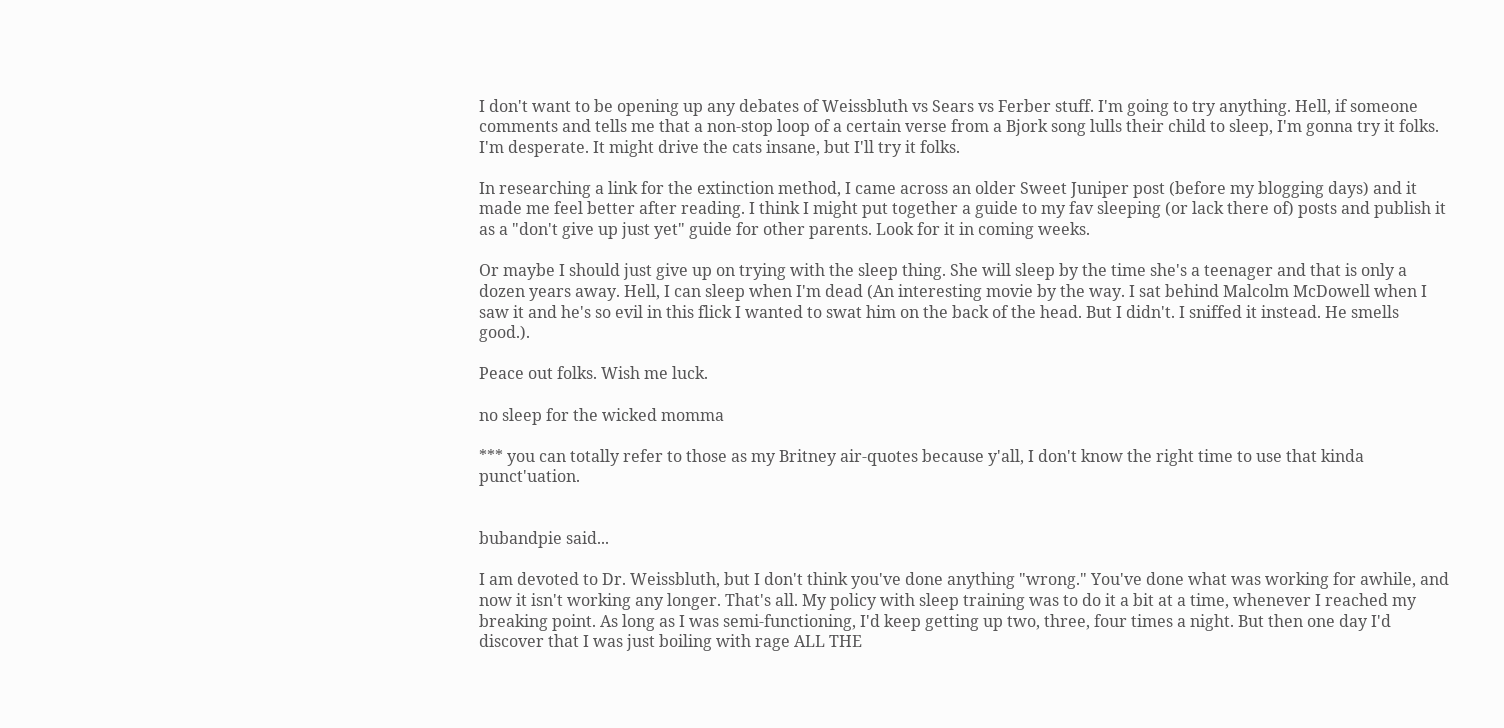I don't want to be opening up any debates of Weissbluth vs Sears vs Ferber stuff. I'm going to try anything. Hell, if someone comments and tells me that a non-stop loop of a certain verse from a Bjork song lulls their child to sleep, I'm gonna try it folks. I'm desperate. It might drive the cats insane, but I'll try it folks.

In researching a link for the extinction method, I came across an older Sweet Juniper post (before my blogging days) and it made me feel better after reading. I think I might put together a guide to my fav sleeping (or lack there of) posts and publish it as a "don't give up just yet" guide for other parents. Look for it in coming weeks.

Or maybe I should just give up on trying with the sleep thing. She will sleep by the time she's a teenager and that is only a dozen years away. Hell, I can sleep when I'm dead (An interesting movie by the way. I sat behind Malcolm McDowell when I saw it and he's so evil in this flick I wanted to swat him on the back of the head. But I didn't. I sniffed it instead. He smells good.).

Peace out folks. Wish me luck.

no sleep for the wicked momma

*** you can totally refer to those as my Britney air-quotes because y'all, I don't know the right time to use that kinda punct'uation.


bubandpie said...

I am devoted to Dr. Weissbluth, but I don't think you've done anything "wrong." You've done what was working for awhile, and now it isn't working any longer. That's all. My policy with sleep training was to do it a bit at a time, whenever I reached my breaking point. As long as I was semi-functioning, I'd keep getting up two, three, four times a night. But then one day I'd discover that I was just boiling with rage ALL THE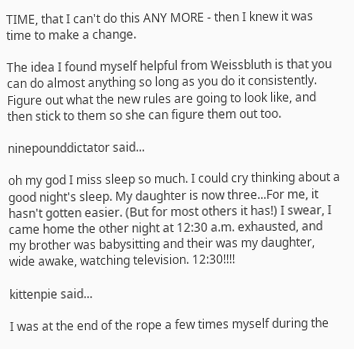TIME, that I can't do this ANY MORE - then I knew it was time to make a change.

The idea I found myself helpful from Weissbluth is that you can do almost anything so long as you do it consistently. Figure out what the new rules are going to look like, and then stick to them so she can figure them out too.

ninepounddictator said...

oh my god I miss sleep so much. I could cry thinking about a good night's sleep. My daughter is now three...For me, it hasn't gotten easier. (But for most others it has!) I swear, I came home the other night at 12:30 a.m. exhausted, and my brother was babysitting and their was my daughter, wide awake, watching television. 12:30!!!!

kittenpie said...

I was at the end of the rope a few times myself during the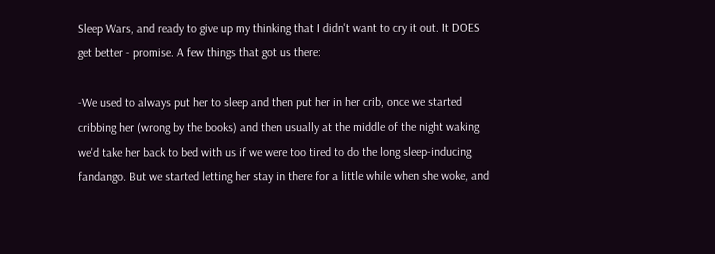Sleep Wars, and ready to give up my thinking that I didn't want to cry it out. It DOES get better - promise. A few things that got us there:

-We used to always put her to sleep and then put her in her crib, once we started cribbing her (wrong by the books) and then usually at the middle of the night waking we'd take her back to bed with us if we were too tired to do the long sleep-inducing fandango. But we started letting her stay in there for a little while when she woke, and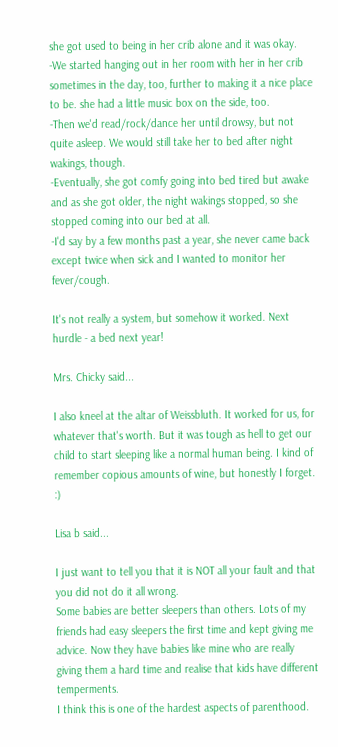she got used to being in her crib alone and it was okay.
-We started hanging out in her room with her in her crib sometimes in the day, too, further to making it a nice place to be. she had a little music box on the side, too.
-Then we'd read/rock/dance her until drowsy, but not quite asleep. We would still take her to bed after night wakings, though.
-Eventually, she got comfy going into bed tired but awake and as she got older, the night wakings stopped, so she stopped coming into our bed at all.
-I'd say by a few months past a year, she never came back except twice when sick and I wanted to monitor her fever/cough.

It's not really a system, but somehow it worked. Next hurdle - a bed next year!

Mrs. Chicky said...

I also kneel at the altar of Weissbluth. It worked for us, for whatever that's worth. But it was tough as hell to get our child to start sleeping like a normal human being. I kind of remember copious amounts of wine, but honestly I forget. :)

Lisa b said...

I just want to tell you that it is NOT all your fault and that you did not do it all wrong.
Some babies are better sleepers than others. Lots of my friends had easy sleepers the first time and kept giving me advice. Now they have babies like mine who are really giving them a hard time and realise that kids have different temperments.
I think this is one of the hardest aspects of parenthood.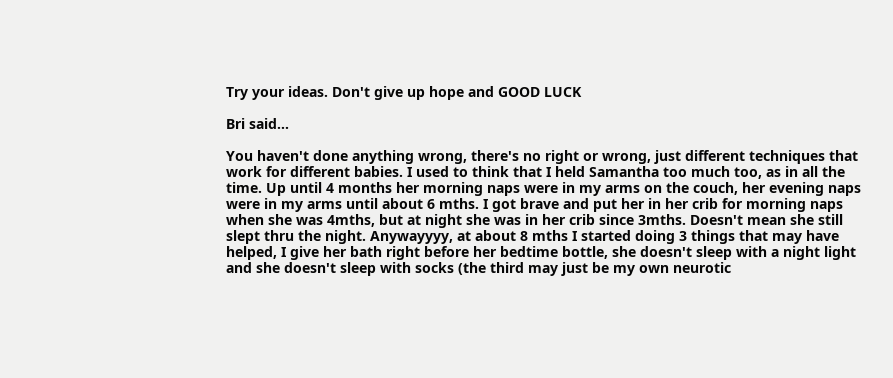Try your ideas. Don't give up hope and GOOD LUCK

Bri said...

You haven't done anything wrong, there's no right or wrong, just different techniques that work for different babies. I used to think that I held Samantha too much too, as in all the time. Up until 4 months her morning naps were in my arms on the couch, her evening naps were in my arms until about 6 mths. I got brave and put her in her crib for morning naps when she was 4mths, but at night she was in her crib since 3mths. Doesn't mean she still slept thru the night. Anywayyyy, at about 8 mths I started doing 3 things that may have helped, I give her bath right before her bedtime bottle, she doesn't sleep with a night light and she doesn't sleep with socks (the third may just be my own neurotic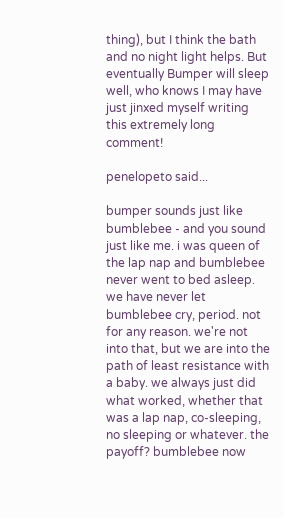thing), but I think the bath and no night light helps. But eventually Bumper will sleep well, who knows I may have just jinxed myself writing this extremely long comment!

penelopeto said...

bumper sounds just like bumblebee - and you sound just like me. i was queen of the lap nap and bumblebee never went to bed asleep.
we have never let bumblebee cry, period. not for any reason. we're not into that, but we are into the path of least resistance with a baby. we always just did what worked, whether that was a lap nap, co-sleeping, no sleeping or whatever. the payoff? bumblebee now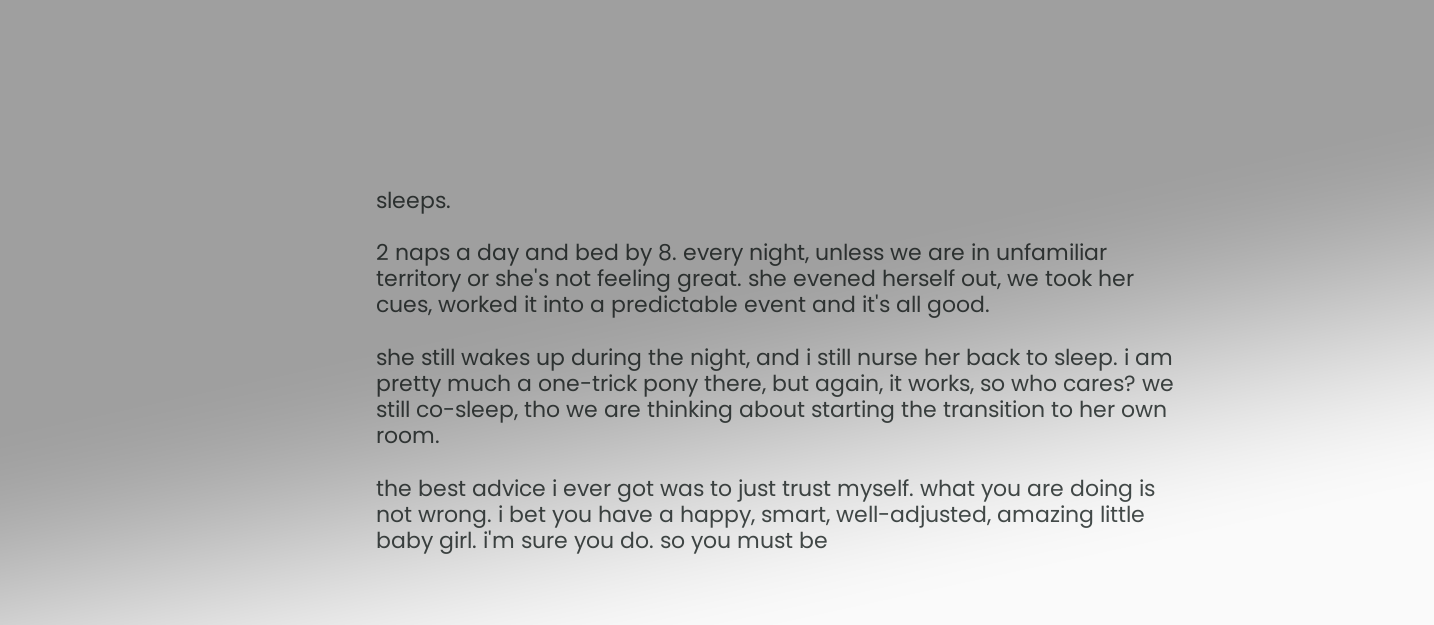sleeps.

2 naps a day and bed by 8. every night, unless we are in unfamiliar territory or she's not feeling great. she evened herself out, we took her cues, worked it into a predictable event and it's all good.

she still wakes up during the night, and i still nurse her back to sleep. i am pretty much a one-trick pony there, but again, it works, so who cares? we still co-sleep, tho we are thinking about starting the transition to her own room.

the best advice i ever got was to just trust myself. what you are doing is not wrong. i bet you have a happy, smart, well-adjusted, amazing little baby girl. i'm sure you do. so you must be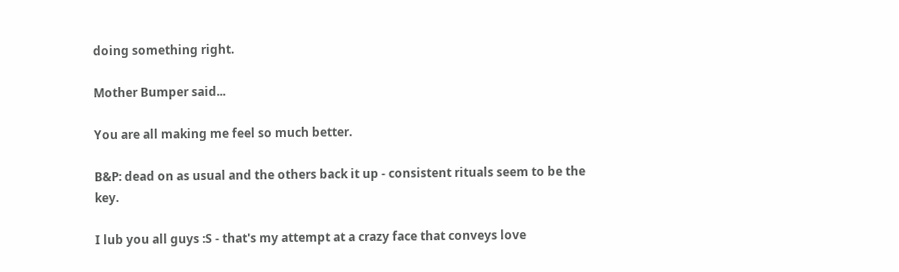doing something right.

Mother Bumper said...

You are all making me feel so much better.

B&P: dead on as usual and the others back it up - consistent rituals seem to be the key.

I lub you all guys :S - that's my attempt at a crazy face that conveys love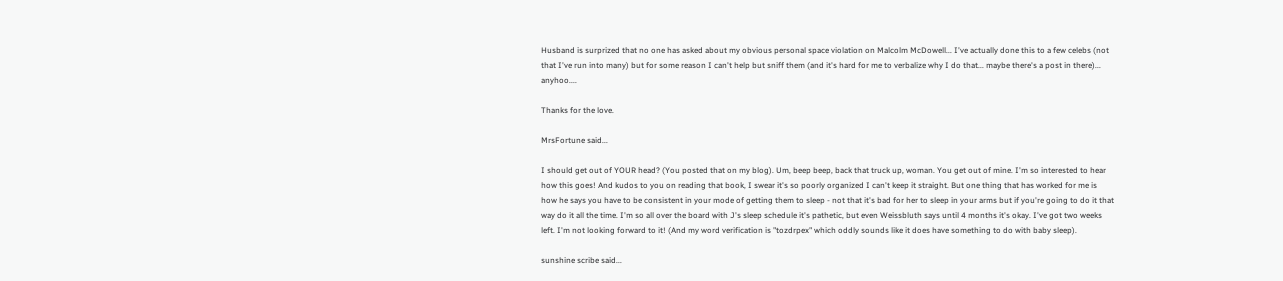Husband is surprized that no one has asked about my obvious personal space violation on Malcolm McDowell... I've actually done this to a few celebs (not that I've run into many) but for some reason I can't help but sniff them (and it's hard for me to verbalize why I do that... maybe there's a post in there)... anyhoo....

Thanks for the love.

MrsFortune said...

I should get out of YOUR head? (You posted that on my blog). Um, beep beep, back that truck up, woman. You get out of mine. I'm so interested to hear how this goes! And kudos to you on reading that book, I swear it's so poorly organized I can't keep it straight. But one thing that has worked for me is how he says you have to be consistent in your mode of getting them to sleep - not that it's bad for her to sleep in your arms but if you're going to do it that way do it all the time. I'm so all over the board with J's sleep schedule it's pathetic, but even Weissbluth says until 4 months it's okay. I've got two weeks left. I'm not looking forward to it! (And my word verification is "tozdrpex" which oddly sounds like it does have something to do with baby sleep).

sunshine scribe said...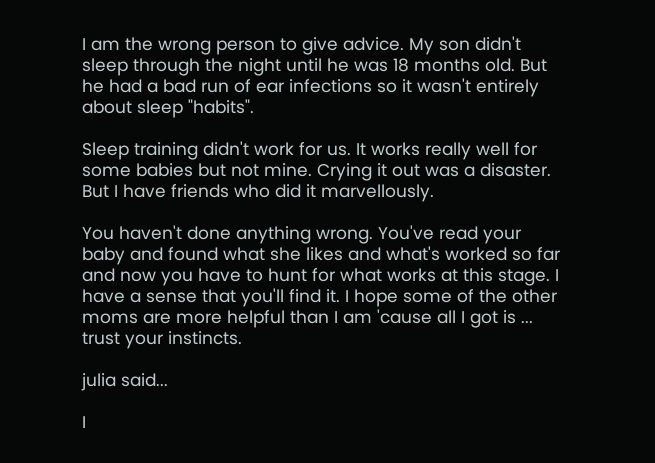I am the wrong person to give advice. My son didn't sleep through the night until he was 18 months old. But he had a bad run of ear infections so it wasn't entirely about sleep "habits".

Sleep training didn't work for us. It works really well for some babies but not mine. Crying it out was a disaster. But I have friends who did it marvellously.

You haven't done anything wrong. You've read your baby and found what she likes and what's worked so far and now you have to hunt for what works at this stage. I have a sense that you'll find it. I hope some of the other moms are more helpful than I am 'cause all I got is ... trust your instincts.

julia said...

I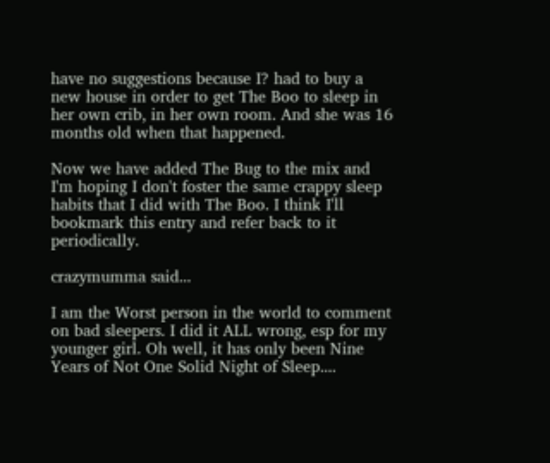have no suggestions because I? had to buy a new house in order to get The Boo to sleep in her own crib, in her own room. And she was 16 months old when that happened.

Now we have added The Bug to the mix and I'm hoping I don't foster the same crappy sleep habits that I did with The Boo. I think I'll bookmark this entry and refer back to it periodically.

crazymumma said...

I am the Worst person in the world to comment on bad sleepers. I did it ALL wrong, esp for my younger girl. Oh well, it has only been Nine Years of Not One Solid Night of Sleep....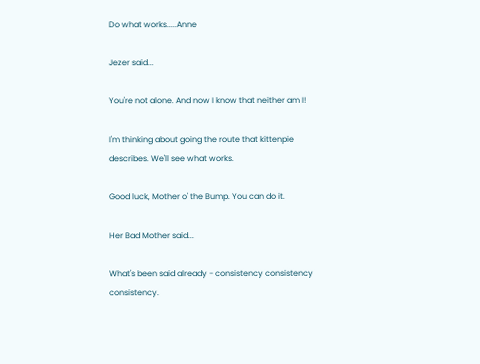Do what works.....Anne

Jezer said...

You're not alone. And now I know that neither am I!

I'm thinking about going the route that kittenpie describes. We'll see what works.

Good luck, Mother o' the Bump. You can do it.

Her Bad Mother said...

What's been said already - consistency consistency consistency.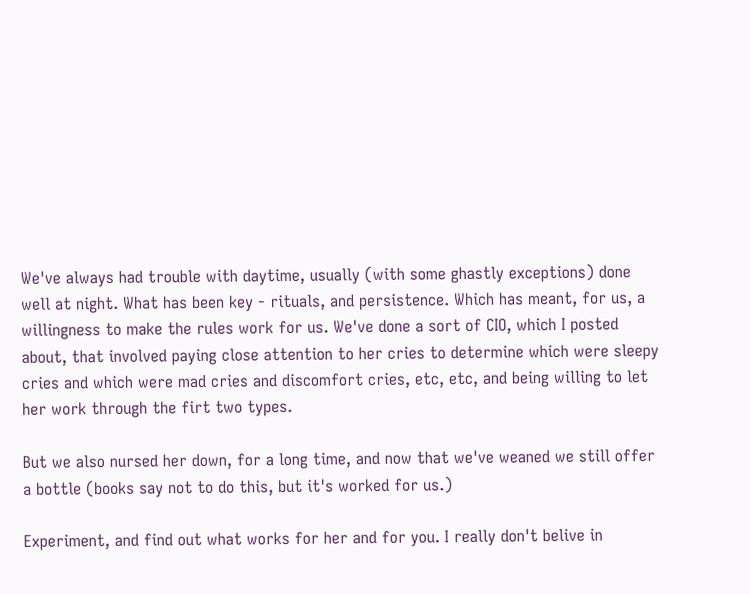We've always had trouble with daytime, usually (with some ghastly exceptions) done well at night. What has been key - rituals, and persistence. Which has meant, for us, a willingness to make the rules work for us. We've done a sort of CIO, which I posted about, that involved paying close attention to her cries to determine which were sleepy cries and which were mad cries and discomfort cries, etc, etc, and being willing to let her work through the firt two types.

But we also nursed her down, for a long time, and now that we've weaned we still offer a bottle (books say not to do this, but it's worked for us.)

Experiment, and find out what works for her and for you. I really don't belive in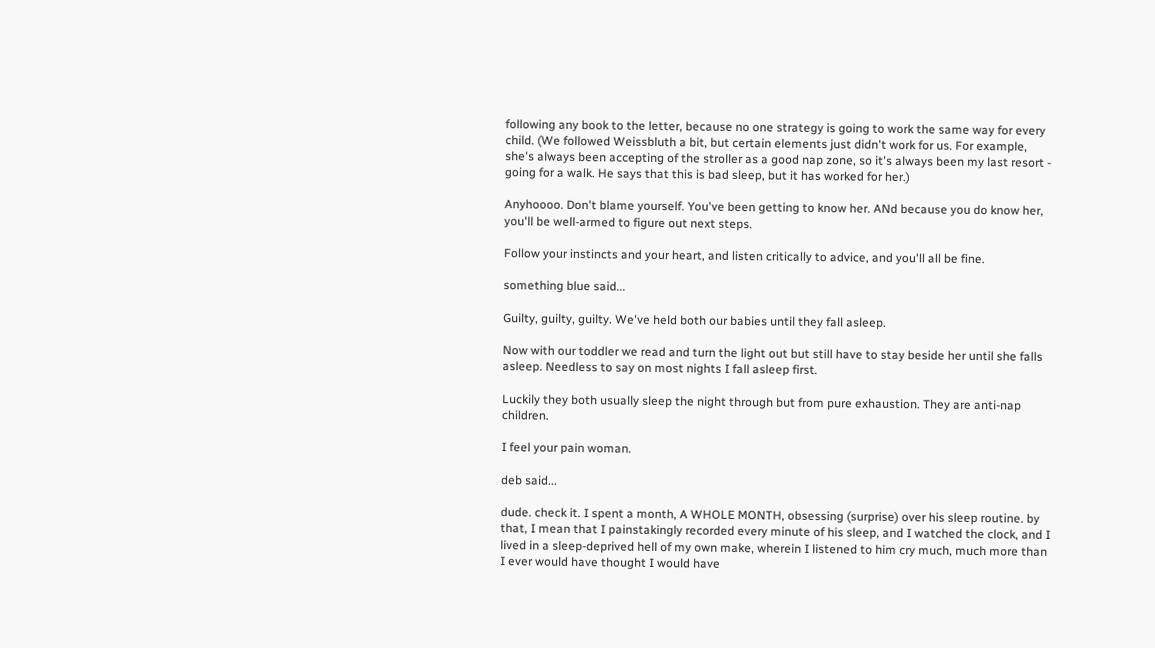following any book to the letter, because no one strategy is going to work the same way for every child. (We followed Weissbluth a bit, but certain elements just didn't work for us. For example, she's always been accepting of the stroller as a good nap zone, so it's always been my last resort - going for a walk. He says that this is bad sleep, but it has worked for her.)

Anyhoooo. Don't blame yourself. You've been getting to know her. ANd because you do know her, you'll be well-armed to figure out next steps.

Follow your instincts and your heart, and listen critically to advice, and you'll all be fine.

something blue said...

Guilty, guilty, guilty. We've held both our babies until they fall asleep.

Now with our toddler we read and turn the light out but still have to stay beside her until she falls asleep. Needless to say on most nights I fall asleep first.

Luckily they both usually sleep the night through but from pure exhaustion. They are anti-nap children.

I feel your pain woman.

deb said...

dude. check it. I spent a month, A WHOLE MONTH, obsessing (surprise) over his sleep routine. by that, I mean that I painstakingly recorded every minute of his sleep, and I watched the clock, and I lived in a sleep-deprived hell of my own make, wherein I listened to him cry much, much more than I ever would have thought I would have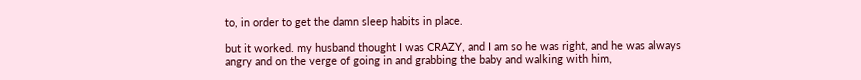to, in order to get the damn sleep habits in place.

but it worked. my husband thought I was CRAZY, and I am so he was right, and he was always angry and on the verge of going in and grabbing the baby and walking with him,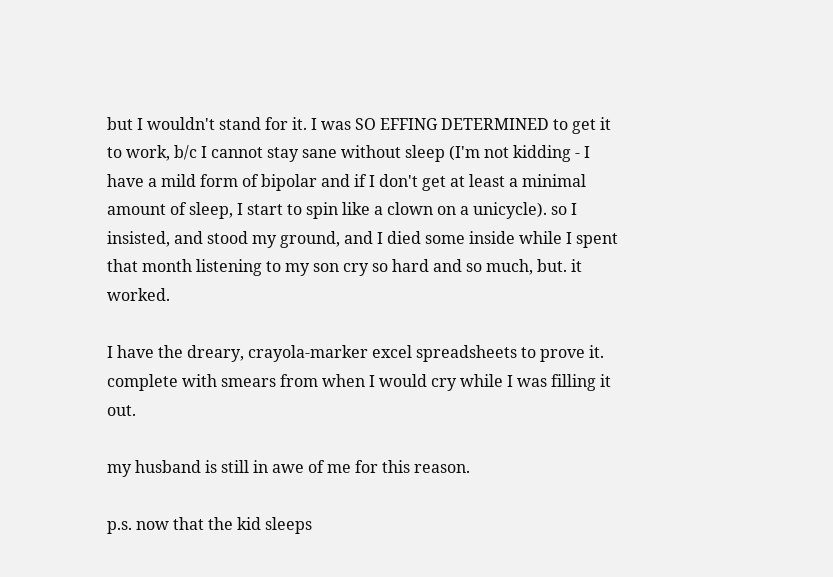but I wouldn't stand for it. I was SO EFFING DETERMINED to get it to work, b/c I cannot stay sane without sleep (I'm not kidding - I have a mild form of bipolar and if I don't get at least a minimal amount of sleep, I start to spin like a clown on a unicycle). so I insisted, and stood my ground, and I died some inside while I spent that month listening to my son cry so hard and so much, but. it worked.

I have the dreary, crayola-marker excel spreadsheets to prove it. complete with smears from when I would cry while I was filling it out.

my husband is still in awe of me for this reason.

p.s. now that the kid sleeps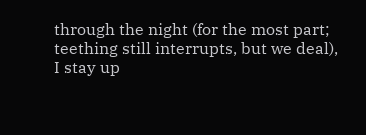through the night (for the most part; teething still interrupts, but we deal), I stay up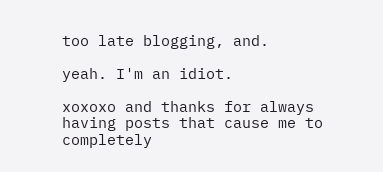too late blogging, and.

yeah. I'm an idiot.

xoxoxo and thanks for always having posts that cause me to completely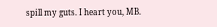spill my guts. I heart you, MB.